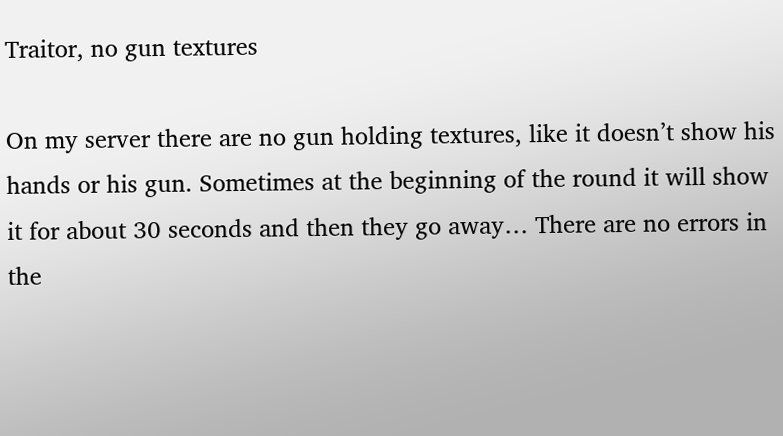Traitor, no gun textures

On my server there are no gun holding textures, like it doesn’t show his hands or his gun. Sometimes at the beginning of the round it will show it for about 30 seconds and then they go away… There are no errors in the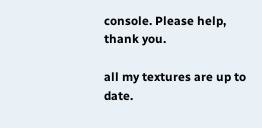console. Please help, thank you.

all my textures are up to date.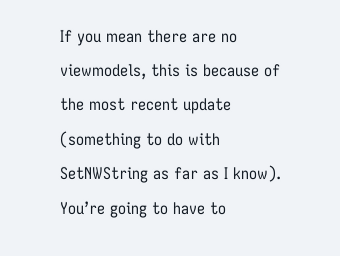If you mean there are no viewmodels, this is because of the most recent update (something to do with SetNWString as far as I know). You’re going to have to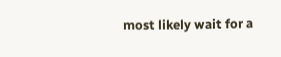most likely wait for a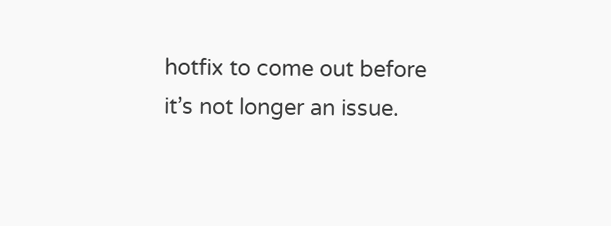hotfix to come out before it’s not longer an issue.